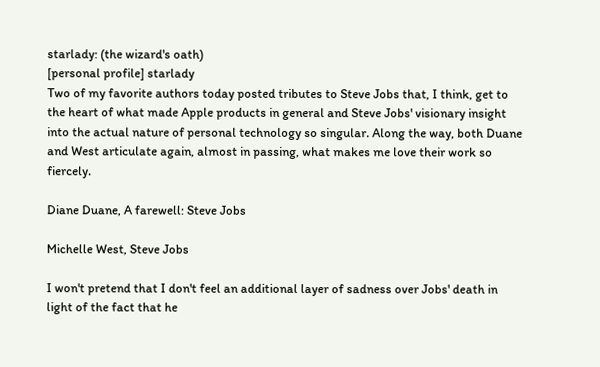starlady: (the wizard's oath)
[personal profile] starlady
Two of my favorite authors today posted tributes to Steve Jobs that, I think, get to the heart of what made Apple products in general and Steve Jobs' visionary insight into the actual nature of personal technology so singular. Along the way, both Duane and West articulate again, almost in passing, what makes me love their work so fiercely.

Diane Duane, A farewell: Steve Jobs

Michelle West, Steve Jobs

I won't pretend that I don't feel an additional layer of sadness over Jobs' death in light of the fact that he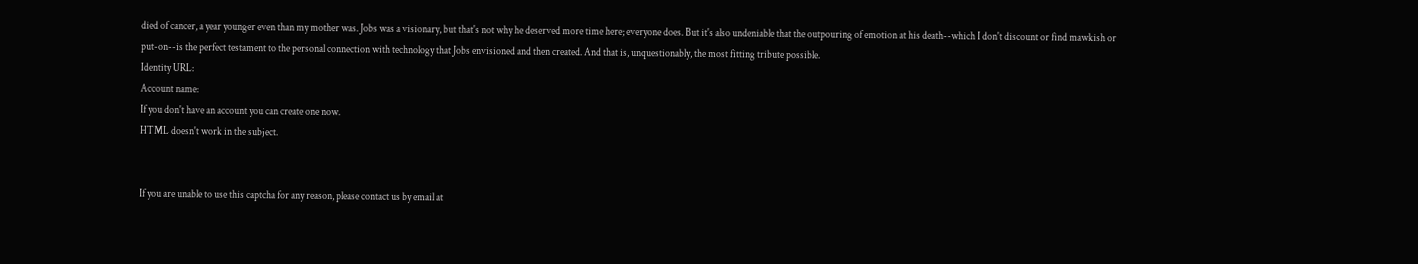died of cancer, a year younger even than my mother was. Jobs was a visionary, but that's not why he deserved more time here; everyone does. But it's also undeniable that the outpouring of emotion at his death--which I don't discount or find mawkish or put-on--is the perfect testament to the personal connection with technology that Jobs envisioned and then created. And that is, unquestionably, the most fitting tribute possible.
Identity URL:
Account name:
If you don't have an account you can create one now.
HTML doesn't work in the subject.


If you are unable to use this captcha for any reason, please contact us by email at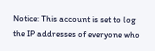Notice: This account is set to log the IP addresses of everyone who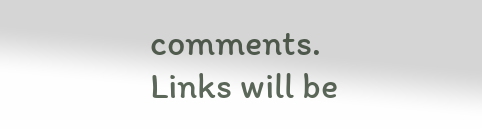comments.
Links will be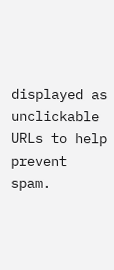displayed as unclickable URLs to help prevent spam.